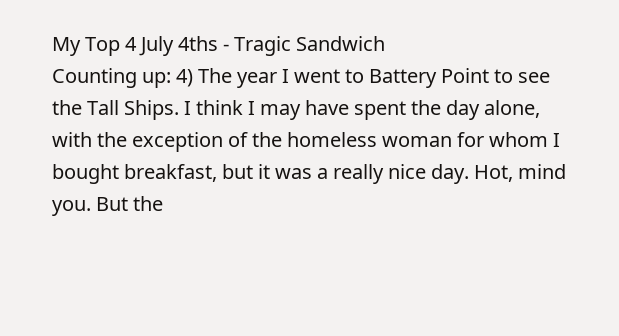My Top 4 July 4ths - Tragic Sandwich
Counting up: 4) The year I went to Battery Point to see the Tall Ships. I think I may have spent the day alone, with the exception of the homeless woman for whom I bought breakfast, but it was a really nice day. Hot, mind you. But the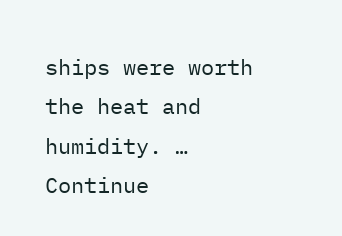ships were worth the heat and humidity. … Continue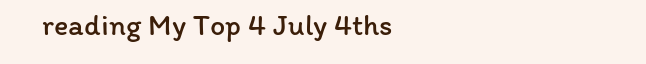reading My Top 4 July 4ths